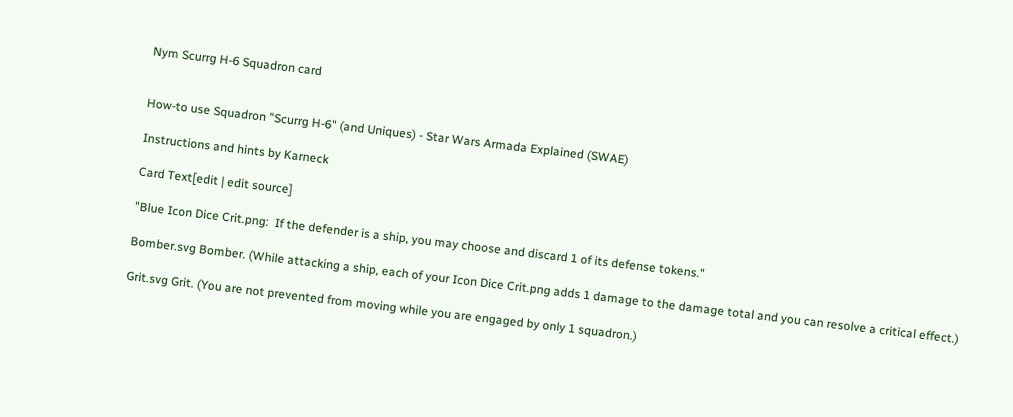Nym Scurrg H-6 Squadron card


How-to use Squadron "Scurrg H-6" (and Uniques) - Star Wars Armada Explained (SWAE)

Instructions and hints by Karneck

Card Text[edit | edit source]

"Blue Icon Dice Crit.png:  If the defender is a ship, you may choose and discard 1 of its defense tokens."

Bomber.svg Bomber. (While attacking a ship, each of your Icon Dice Crit.png adds 1 damage to the damage total and you can resolve a critical effect.)

Grit.svg Grit. (You are not prevented from moving while you are engaged by only 1 squadron.)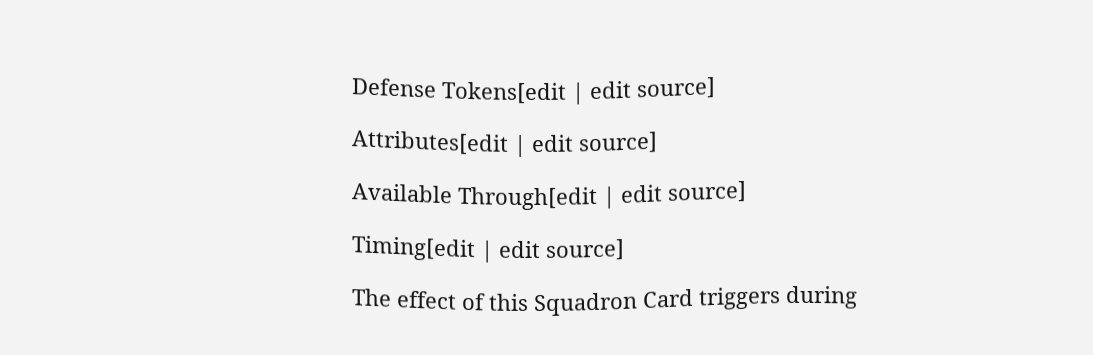Defense Tokens[edit | edit source]

Attributes[edit | edit source]

Available Through[edit | edit source]

Timing[edit | edit source]

The effect of this Squadron Card triggers during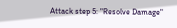Attack step 5: "Resolve Damage"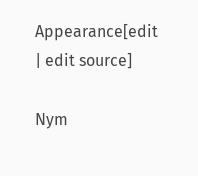Appearance[edit | edit source]

Nym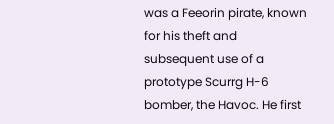was a Feeorin pirate, known for his theft and subsequent use of a prototype Scurrg H-6 bomber, the Havoc. He first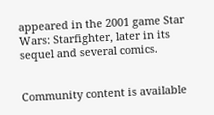appeared in the 2001 game Star Wars: Starfighter, later in its sequel and several comics.


Community content is available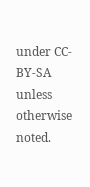under CC-BY-SA unless otherwise noted.